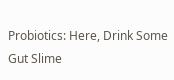Probiotics: Here, Drink Some Gut Slime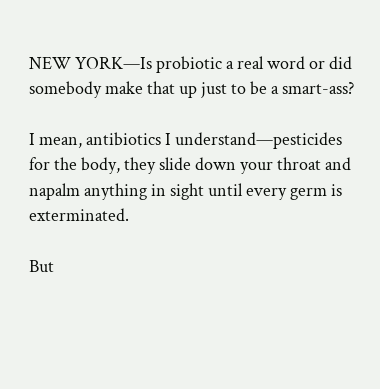NEW YORK—Is probiotic a real word or did somebody make that up just to be a smart-ass?

I mean, antibiotics I understand—pesticides for the body, they slide down your throat and napalm anything in sight until every germ is exterminated.

But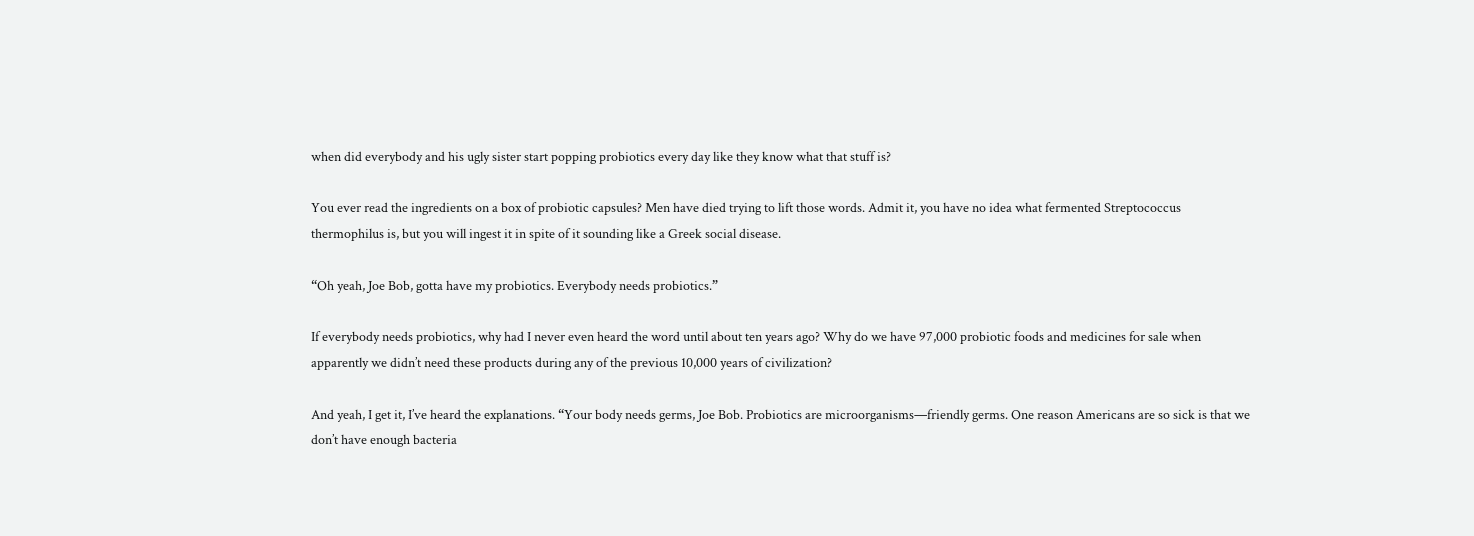when did everybody and his ugly sister start popping probiotics every day like they know what that stuff is?

You ever read the ingredients on a box of probiotic capsules? Men have died trying to lift those words. Admit it, you have no idea what fermented Streptococcus thermophilus is, but you will ingest it in spite of it sounding like a Greek social disease.

“Oh yeah, Joe Bob, gotta have my probiotics. Everybody needs probiotics.”

If everybody needs probiotics, why had I never even heard the word until about ten years ago? Why do we have 97,000 probiotic foods and medicines for sale when apparently we didn’t need these products during any of the previous 10,000 years of civilization?

And yeah, I get it, I’ve heard the explanations. “Your body needs germs, Joe Bob. Probiotics are microorganisms—friendly germs. One reason Americans are so sick is that we don’t have enough bacteria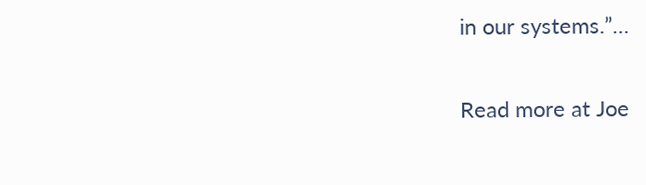in our systems.”…

Read more at Joe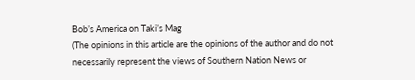Bob’s America on Taki’s Mag
(The opinions in this article are the opinions of the author and do not necessarily represent the views of Southern Nation News or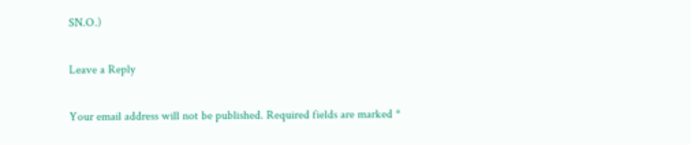SN.O.)

Leave a Reply

Your email address will not be published. Required fields are marked *